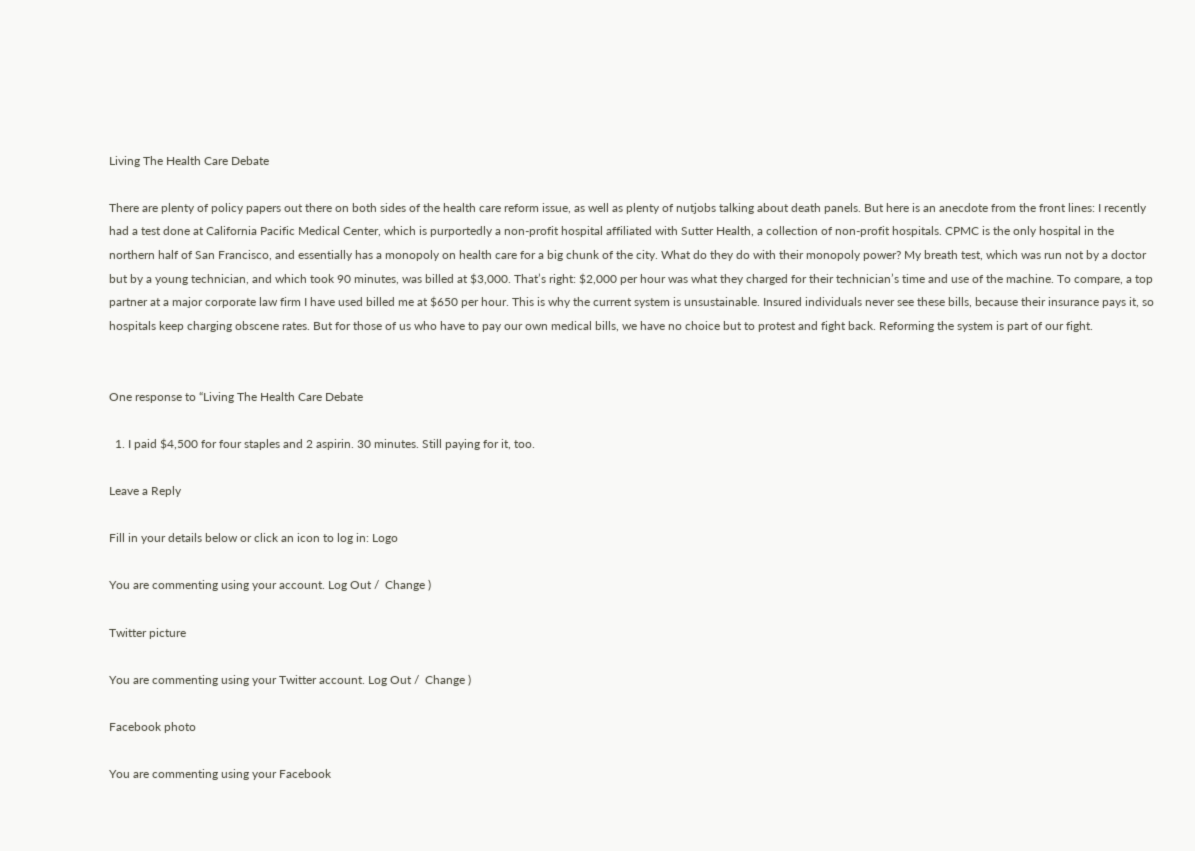Living The Health Care Debate

There are plenty of policy papers out there on both sides of the health care reform issue, as well as plenty of nutjobs talking about death panels. But here is an anecdote from the front lines: I recently had a test done at California Pacific Medical Center, which is purportedly a non-profit hospital affiliated with Sutter Health, a collection of non-profit hospitals. CPMC is the only hospital in the northern half of San Francisco, and essentially has a monopoly on health care for a big chunk of the city. What do they do with their monopoly power? My breath test, which was run not by a doctor but by a young technician, and which took 90 minutes, was billed at $3,000. That’s right: $2,000 per hour was what they charged for their technician’s time and use of the machine. To compare, a top partner at a major corporate law firm I have used billed me at $650 per hour. This is why the current system is unsustainable. Insured individuals never see these bills, because their insurance pays it, so hospitals keep charging obscene rates. But for those of us who have to pay our own medical bills, we have no choice but to protest and fight back. Reforming the system is part of our fight.


One response to “Living The Health Care Debate

  1. I paid $4,500 for four staples and 2 aspirin. 30 minutes. Still paying for it, too.

Leave a Reply

Fill in your details below or click an icon to log in: Logo

You are commenting using your account. Log Out /  Change )

Twitter picture

You are commenting using your Twitter account. Log Out /  Change )

Facebook photo

You are commenting using your Facebook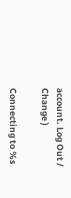account. Log Out /  Change )

Connecting to %s